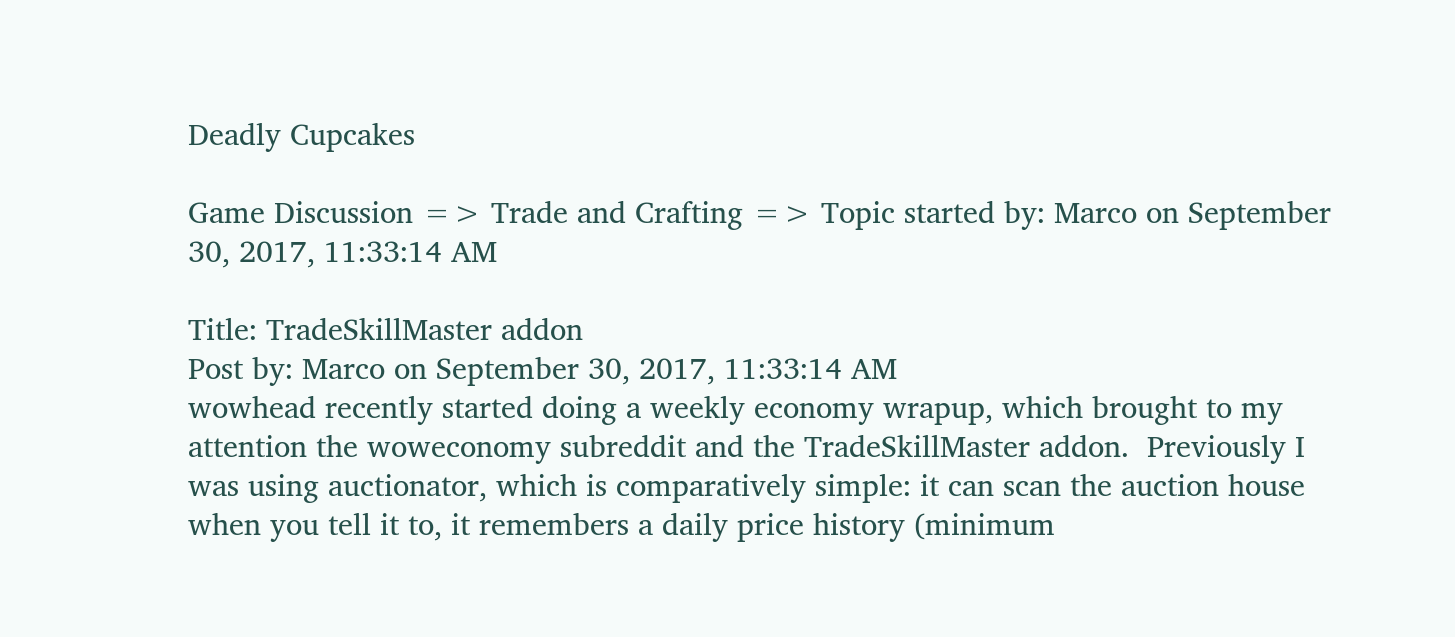Deadly Cupcakes

Game Discussion => Trade and Crafting => Topic started by: Marco on September 30, 2017, 11:33:14 AM

Title: TradeSkillMaster addon
Post by: Marco on September 30, 2017, 11:33:14 AM
wowhead recently started doing a weekly economy wrapup, which brought to my attention the woweconomy subreddit and the TradeSkillMaster addon.  Previously I was using auctionator, which is comparatively simple: it can scan the auction house when you tell it to, it remembers a daily price history (minimum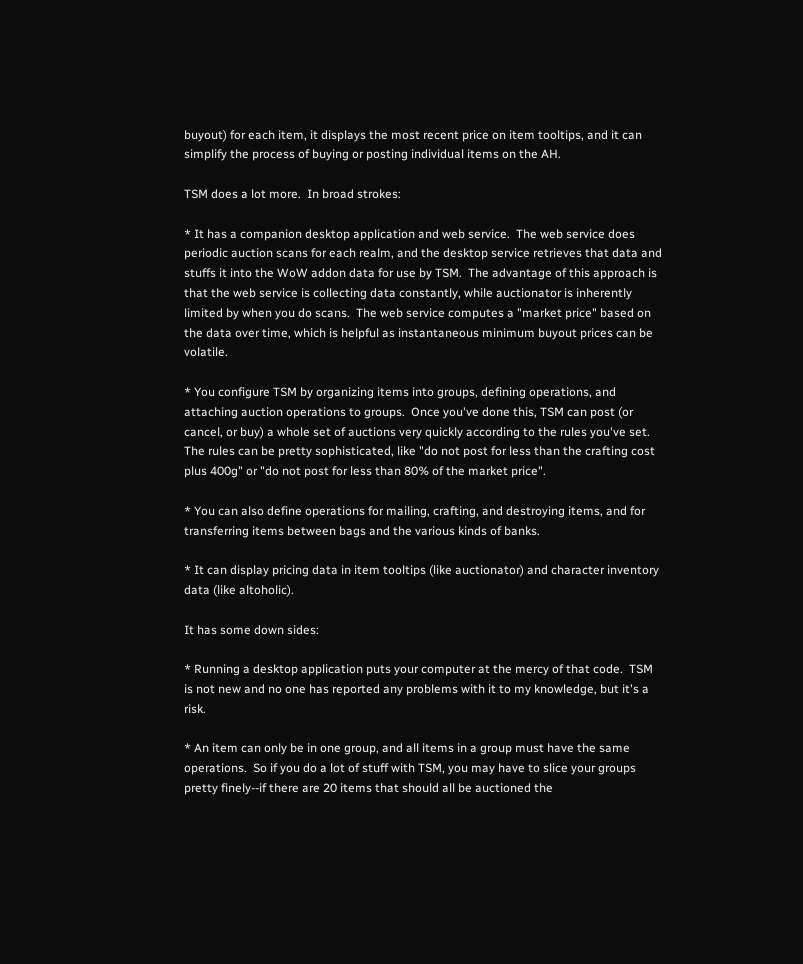buyout) for each item, it displays the most recent price on item tooltips, and it can simplify the process of buying or posting individual items on the AH.

TSM does a lot more.  In broad strokes:

* It has a companion desktop application and web service.  The web service does periodic auction scans for each realm, and the desktop service retrieves that data and stuffs it into the WoW addon data for use by TSM.  The advantage of this approach is that the web service is collecting data constantly, while auctionator is inherently limited by when you do scans.  The web service computes a "market price" based on the data over time, which is helpful as instantaneous minimum buyout prices can be volatile.

* You configure TSM by organizing items into groups, defining operations, and attaching auction operations to groups.  Once you've done this, TSM can post (or cancel, or buy) a whole set of auctions very quickly according to the rules you've set.  The rules can be pretty sophisticated, like "do not post for less than the crafting cost plus 400g" or "do not post for less than 80% of the market price".

* You can also define operations for mailing, crafting, and destroying items, and for transferring items between bags and the various kinds of banks.

* It can display pricing data in item tooltips (like auctionator) and character inventory data (like altoholic).

It has some down sides:

* Running a desktop application puts your computer at the mercy of that code.  TSM is not new and no one has reported any problems with it to my knowledge, but it's a risk.

* An item can only be in one group, and all items in a group must have the same operations.  So if you do a lot of stuff with TSM, you may have to slice your groups pretty finely--if there are 20 items that should all be auctioned the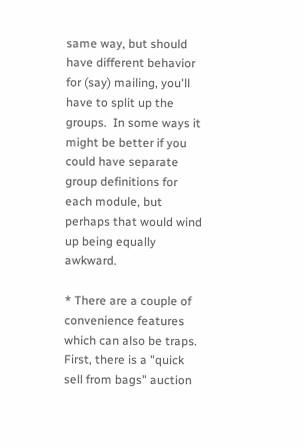same way, but should have different behavior for (say) mailing, you'll have to split up the groups.  In some ways it might be better if you could have separate group definitions for each module, but perhaps that would wind up being equally awkward.

* There are a couple of convenience features which can also be traps.  First, there is a "quick sell from bags" auction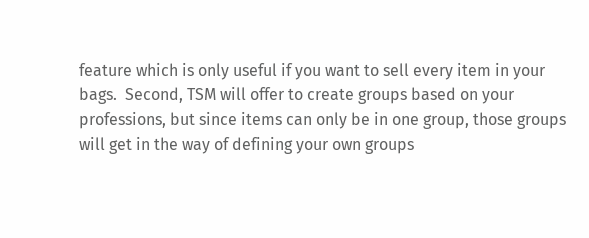feature which is only useful if you want to sell every item in your bags.  Second, TSM will offer to create groups based on your professions, but since items can only be in one group, those groups will get in the way of defining your own groups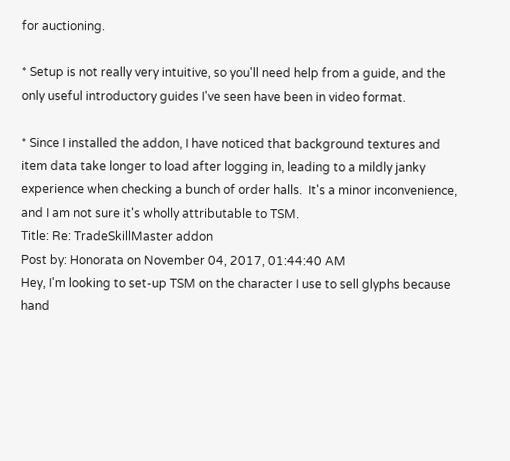for auctioning.

* Setup is not really very intuitive, so you'll need help from a guide, and the only useful introductory guides I've seen have been in video format.

* Since I installed the addon, I have noticed that background textures and item data take longer to load after logging in, leading to a mildly janky experience when checking a bunch of order halls.  It's a minor inconvenience, and I am not sure it's wholly attributable to TSM.
Title: Re: TradeSkillMaster addon
Post by: Honorata on November 04, 2017, 01:44:40 AM
Hey, I'm looking to set-up TSM on the character I use to sell glyphs because hand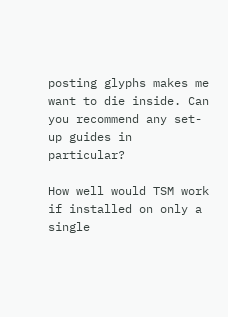posting glyphs makes me want to die inside. Can you recommend any set-up guides in particular?

How well would TSM work if installed on only a single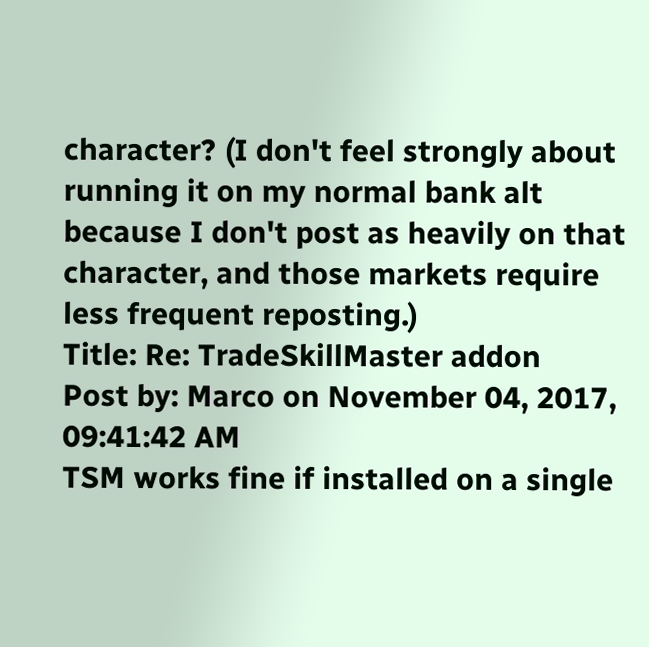character? (I don't feel strongly about running it on my normal bank alt because I don't post as heavily on that character, and those markets require less frequent reposting.)
Title: Re: TradeSkillMaster addon
Post by: Marco on November 04, 2017, 09:41:42 AM
TSM works fine if installed on a single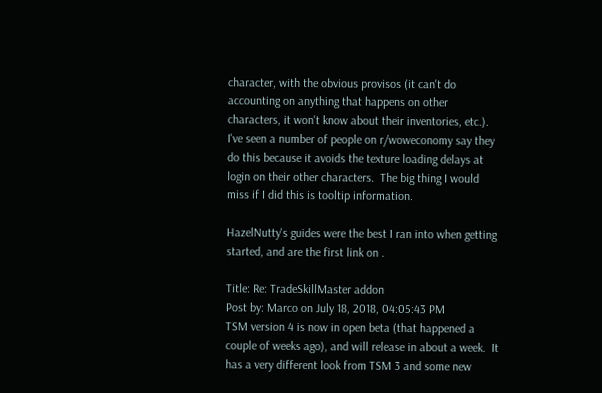character, with the obvious provisos (it can't do accounting on anything that happens on other characters, it won't know about their inventories, etc.).  I've seen a number of people on r/woweconomy say they do this because it avoids the texture loading delays at login on their other characters.  The big thing I would miss if I did this is tooltip information.

HazelNutty's guides were the best I ran into when getting started, and are the first link on .

Title: Re: TradeSkillMaster addon
Post by: Marco on July 18, 2018, 04:05:43 PM
TSM version 4 is now in open beta (that happened a couple of weeks ago), and will release in about a week.  It has a very different look from TSM 3 and some new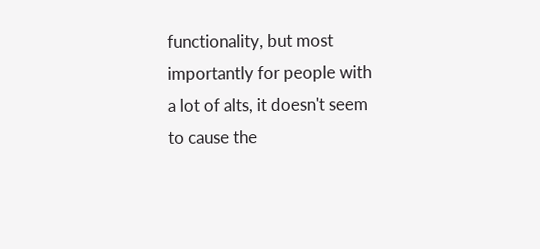functionality, but most importantly for people with a lot of alts, it doesn't seem to cause the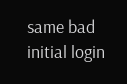same bad initial login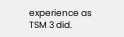experience as TSM 3 did.